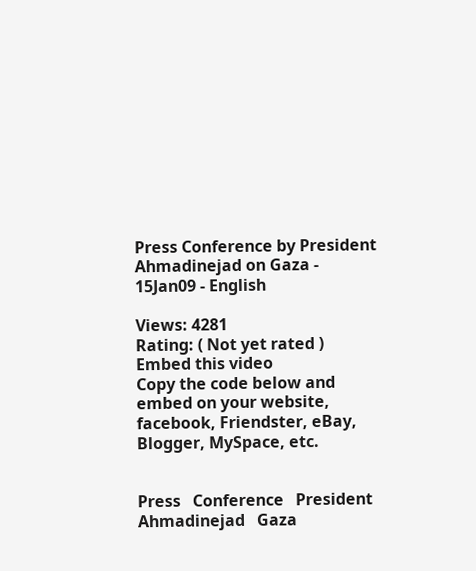Press Conference by President Ahmadinejad on Gaza - 15Jan09 - English

Views: 4281
Rating: ( Not yet rated )
Embed this video
Copy the code below and embed on your website, facebook, Friendster, eBay, Blogger, MySpace, etc.


Press   Conference   President   Ahmadinejad   Gaza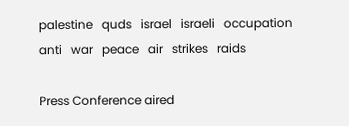palestine   quds   israel   israeli   occupation   anti   war   peace   air   strikes   raids

Press Conference aired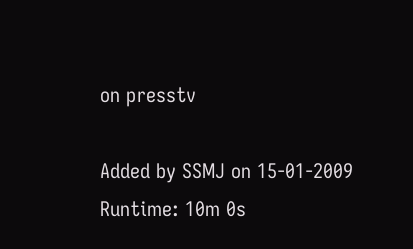on presstv

Added by SSMJ on 15-01-2009
Runtime: 10m 0s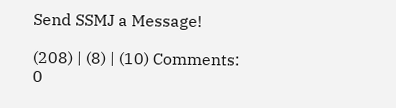Send SSMJ a Message!

(208) | (8) | (10) Comments: 0